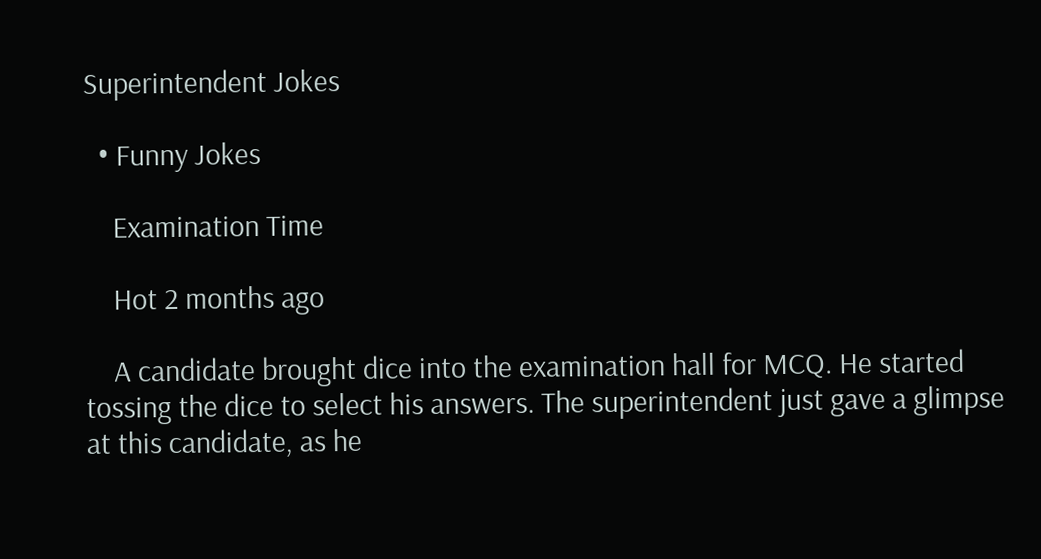Superintendent Jokes

  • Funny Jokes

    Examination Time

    Hot 2 months ago

    A candidate brought dice into the examination hall for MCQ. He started tossing the dice to select his answers. The superintendent just gave a glimpse at this candidate, as he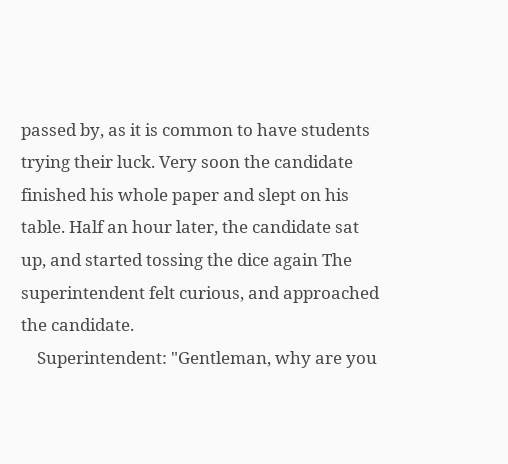passed by, as it is common to have students trying their luck. Very soon the candidate finished his whole paper and slept on his table. Half an hour later, the candidate sat up, and started tossing the dice again The superintendent felt curious, and approached the candidate.
    Superintendent: "Gentleman, why are you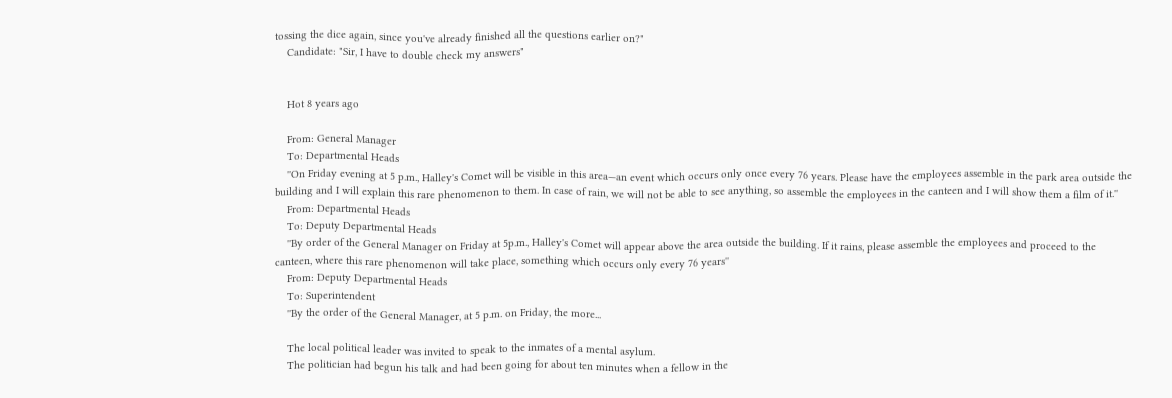tossing the dice again, since you've already finished all the questions earlier on?"
    Candidate: "Sir, I have to double check my answers"


    Hot 8 years ago

    From: General Manager
    To: Departmental Heads
    ''On Friday evening at 5 p.m., Halley's Comet will be visible in this area—an event which occurs only once every 76 years. Please have the employees assemble in the park area outside the building and I will explain this rare phenomenon to them. In case of rain, we will not be able to see anything, so assemble the employees in the canteen and I will show them a film of it.''
    From: Departmental Heads
    To: Deputy Departmental Heads
    ''By order of the General Manager on Friday at 5p.m., Halley's Comet will appear above the area outside the building. If it rains, please assemble the employees and proceed to the canteen, where this rare phenomenon will take place, something which occurs only every 76 years''
    From: Deputy Departmental Heads
    To: Superintendent
    ''By the order of the General Manager, at 5 p.m. on Friday, the more...

    The local political leader was invited to speak to the inmates of a mental asylum.
    The politician had begun his talk and had been going for about ten minutes when a fellow in the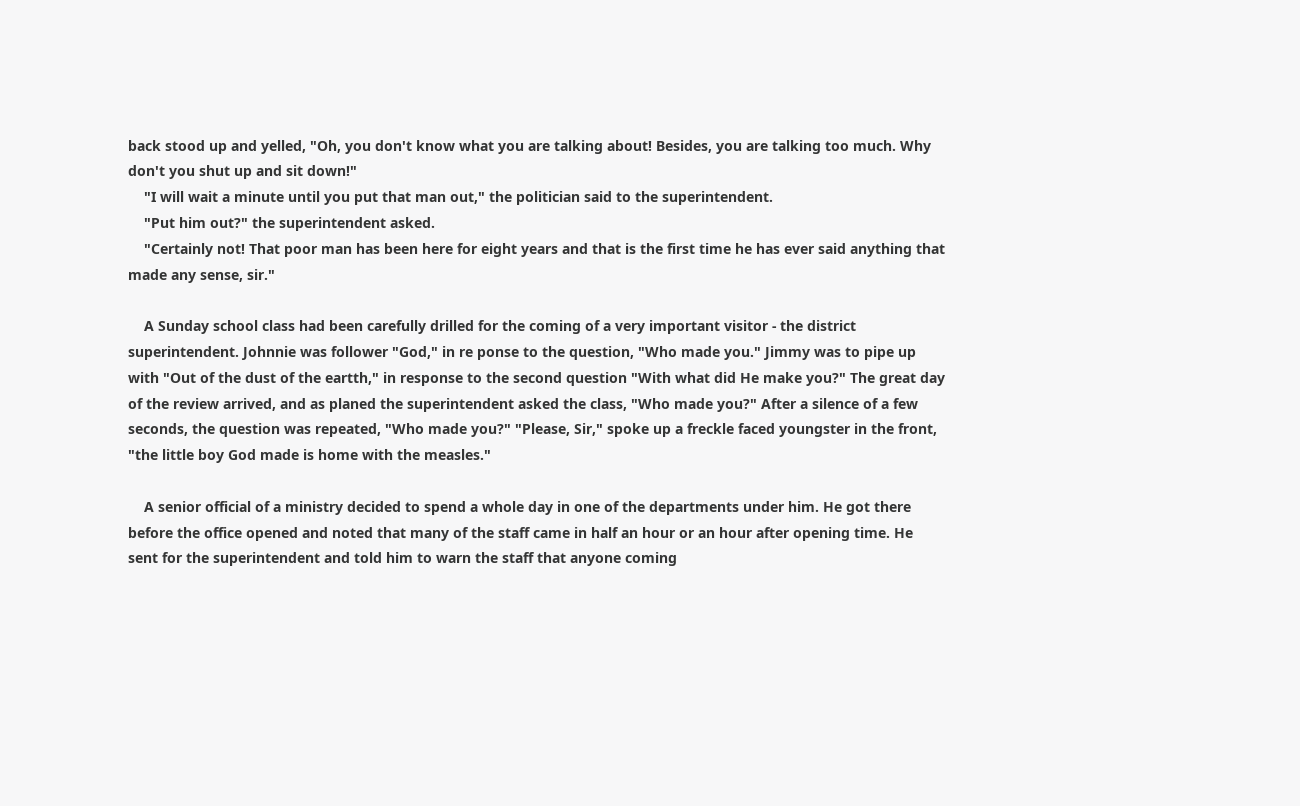back stood up and yelled, "Oh, you don't know what you are talking about! Besides, you are talking too much. Why don't you shut up and sit down!"
    "I will wait a minute until you put that man out," the politician said to the superintendent.
    "Put him out?" the superintendent asked.
    "Certainly not! That poor man has been here for eight years and that is the first time he has ever said anything that made any sense, sir."

    A Sunday school class had been carefully drilled for the coming of a very important visitor - the district superintendent. Johnnie was follower "God," in re ponse to the question, "Who made you." Jimmy was to pipe up with "Out of the dust of the eartth," in response to the second question "With what did He make you?" The great day of the review arrived, and as planed the superintendent asked the class, "Who made you?" After a silence of a few seconds, the question was repeated, "Who made you?" "Please, Sir," spoke up a freckle faced youngster in the front, "the little boy God made is home with the measles."

    A senior official of a ministry decided to spend a whole day in one of the departments under him. He got there before the office opened and noted that many of the staff came in half an hour or an hour after opening time. He sent for the superintendent and told him to warn the staff that anyone coming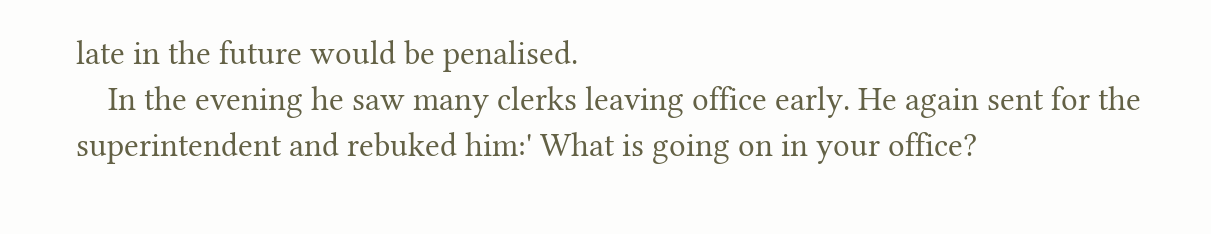late in the future would be penalised.
    In the evening he saw many clerks leaving office early. He again sent for the superintendent and rebuked him:' What is going on in your office?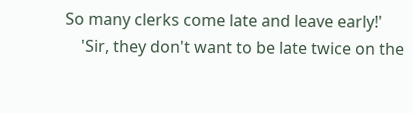So many clerks come late and leave early!'
    'Sir, they don't want to be late twice on the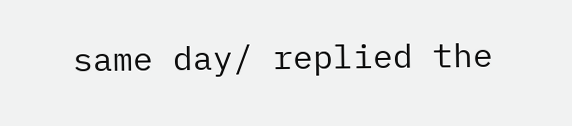same day/ replied the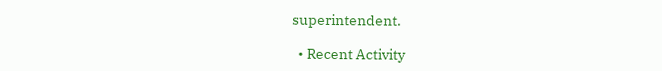superintendent.

  • Recent Activity